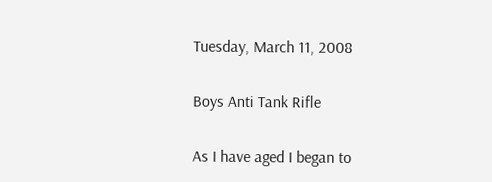Tuesday, March 11, 2008

Boys Anti Tank Rifle

As I have aged I began to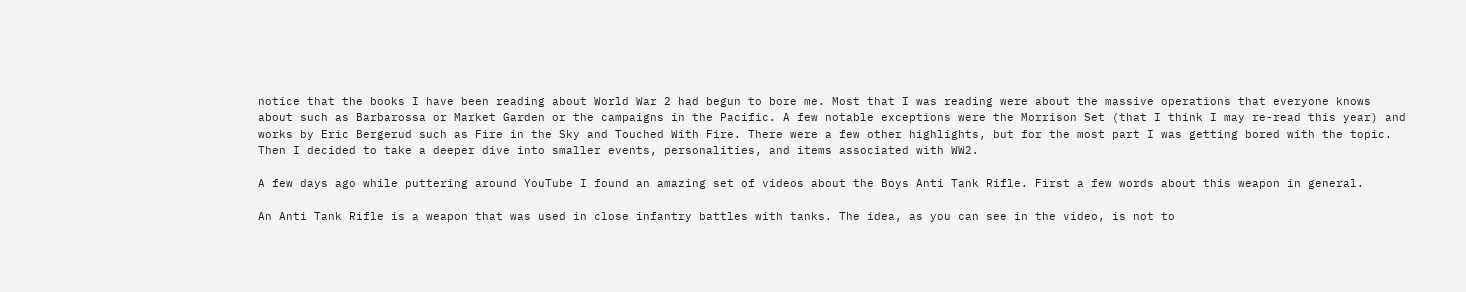notice that the books I have been reading about World War 2 had begun to bore me. Most that I was reading were about the massive operations that everyone knows about such as Barbarossa or Market Garden or the campaigns in the Pacific. A few notable exceptions were the Morrison Set (that I think I may re-read this year) and works by Eric Bergerud such as Fire in the Sky and Touched With Fire. There were a few other highlights, but for the most part I was getting bored with the topic. Then I decided to take a deeper dive into smaller events, personalities, and items associated with WW2.

A few days ago while puttering around YouTube I found an amazing set of videos about the Boys Anti Tank Rifle. First a few words about this weapon in general.

An Anti Tank Rifle is a weapon that was used in close infantry battles with tanks. The idea, as you can see in the video, is not to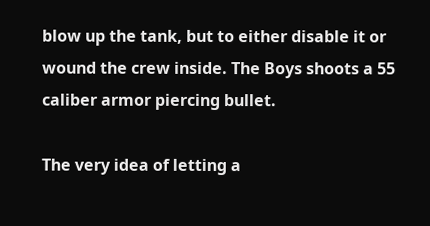blow up the tank, but to either disable it or wound the crew inside. The Boys shoots a 55 caliber armor piercing bullet.

The very idea of letting a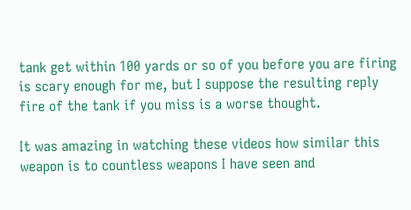tank get within 100 yards or so of you before you are firing is scary enough for me, but I suppose the resulting reply fire of the tank if you miss is a worse thought.

It was amazing in watching these videos how similar this weapon is to countless weapons I have seen and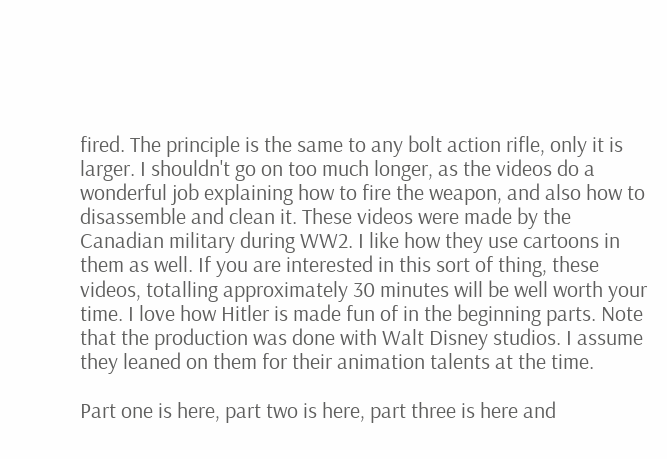fired. The principle is the same to any bolt action rifle, only it is larger. I shouldn't go on too much longer, as the videos do a wonderful job explaining how to fire the weapon, and also how to disassemble and clean it. These videos were made by the Canadian military during WW2. I like how they use cartoons in them as well. If you are interested in this sort of thing, these videos, totalling approximately 30 minutes will be well worth your time. I love how Hitler is made fun of in the beginning parts. Note that the production was done with Walt Disney studios. I assume they leaned on them for their animation talents at the time.

Part one is here, part two is here, part three is here and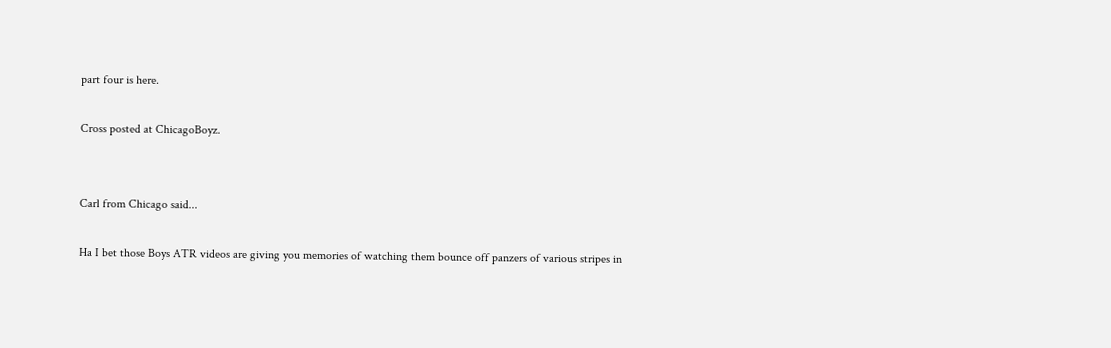part four is here.

Cross posted at ChicagoBoyz.


Carl from Chicago said...

Ha I bet those Boys ATR videos are giving you memories of watching them bounce off panzers of various stripes in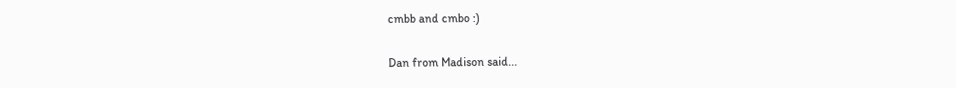cmbb and cmbo :)

Dan from Madison said...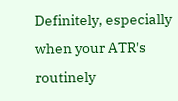Definitely, especially when your ATR's routinely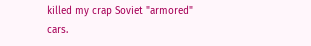killed my crap Soviet "armored" cars.